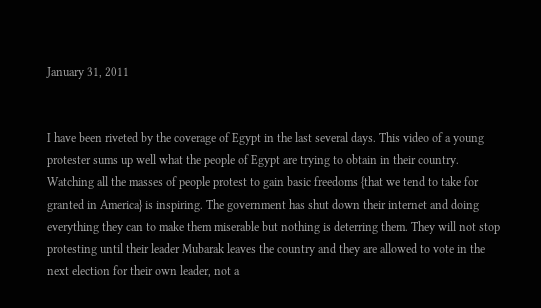January 31, 2011


I have been riveted by the coverage of Egypt in the last several days. This video of a young protester sums up well what the people of Egypt are trying to obtain in their country. Watching all the masses of people protest to gain basic freedoms {that we tend to take for granted in America} is inspiring. The government has shut down their internet and doing everything they can to make them miserable but nothing is deterring them. They will not stop protesting until their leader Mubarak leaves the country and they are allowed to vote in the next election for their own leader, not a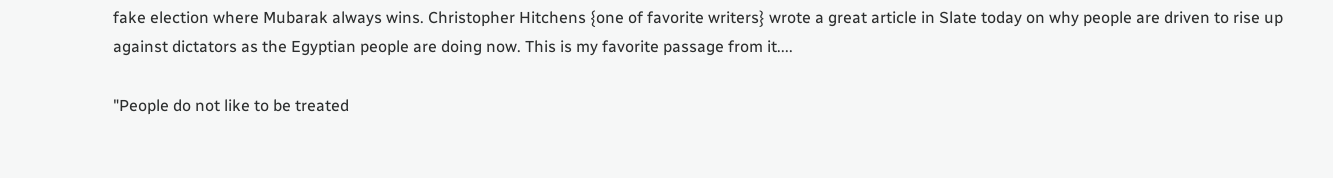fake election where Mubarak always wins. Christopher Hitchens {one of favorite writers} wrote a great article in Slate today on why people are driven to rise up against dictators as the Egyptian people are doing now. This is my favorite passage from it....

"People do not like to be treated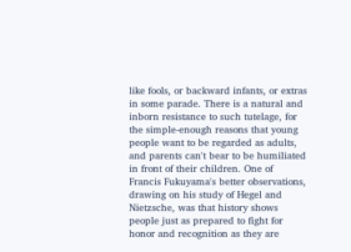like fools, or backward infants, or extras in some parade. There is a natural and inborn resistance to such tutelage, for the simple-enough reasons that young people want to be regarded as adults, and parents can't bear to be humiliated in front of their children. One of Francis Fukuyama's better observations, drawing on his study of Hegel and Nietzsche, was that history shows people just as prepared to fight for honor and recognition as they are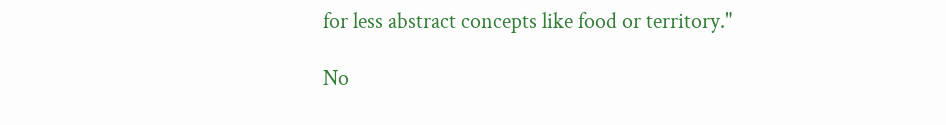for less abstract concepts like food or territory."

No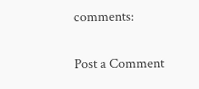comments:

Post a Comment